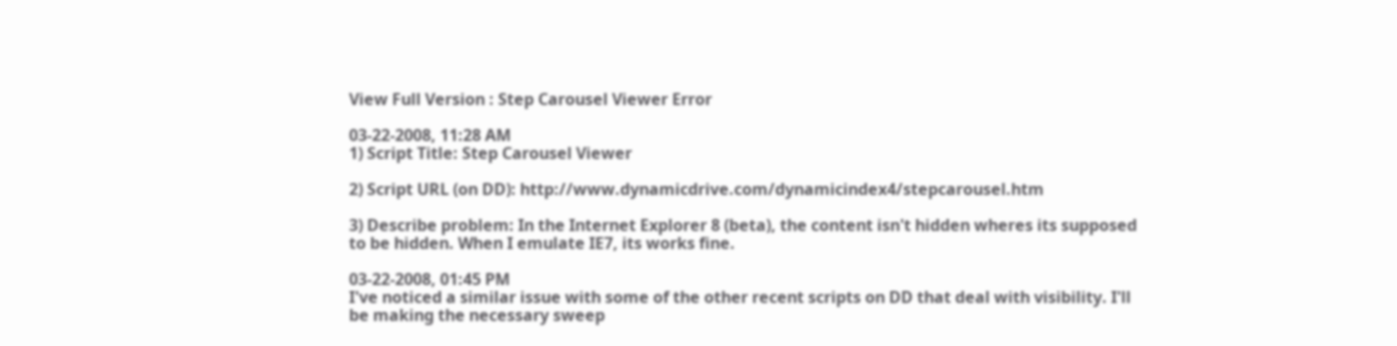View Full Version : Step Carousel Viewer Error

03-22-2008, 11:28 AM
1) Script Title: Step Carousel Viewer

2) Script URL (on DD): http://www.dynamicdrive.com/dynamicindex4/stepcarousel.htm

3) Describe problem: In the Internet Explorer 8 (beta), the content isn't hidden wheres its supposed to be hidden. When I emulate IE7, its works fine.

03-22-2008, 01:45 PM
I've noticed a similar issue with some of the other recent scripts on DD that deal with visibility. I'll be making the necessary sweep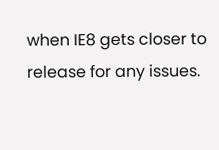when IE8 gets closer to release for any issues.